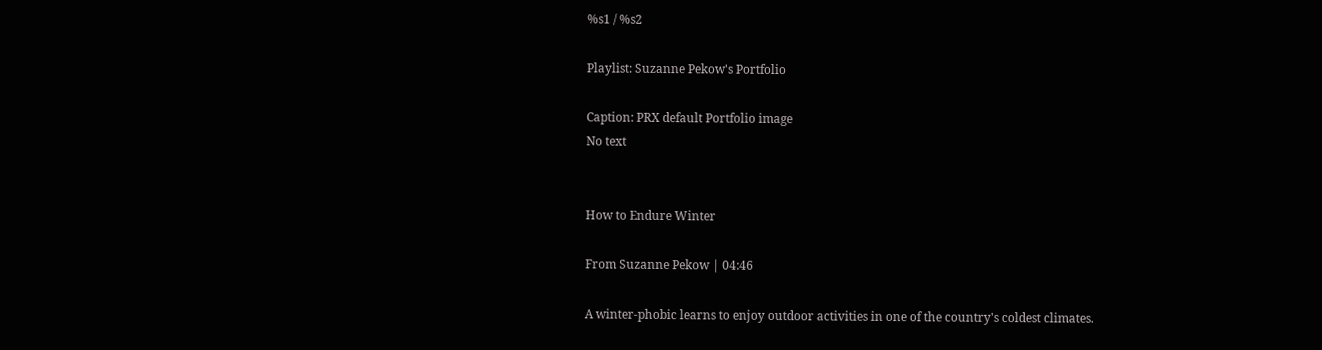%s1 / %s2

Playlist: Suzanne Pekow's Portfolio

Caption: PRX default Portfolio image
No text


How to Endure Winter

From Suzanne Pekow | 04:46

A winter-phobic learns to enjoy outdoor activities in one of the country's coldest climates.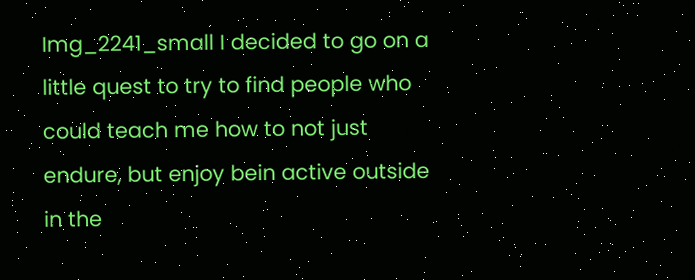Img_2241_small I decided to go on a little quest to try to find people who could teach me how to not just endure, but enjoy bein active outside in the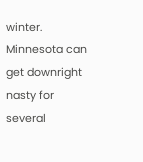winter. Minnesota can get downright nasty for several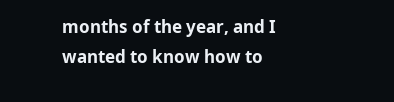months of the year, and I wanted to know how to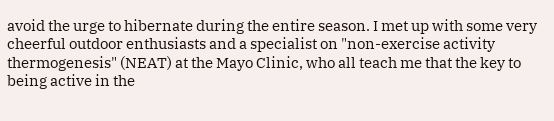avoid the urge to hibernate during the entire season. I met up with some very cheerful outdoor enthusiasts and a specialist on "non-exercise activity thermogenesis" (NEAT) at the Mayo Clinic, who all teach me that the key to being active in the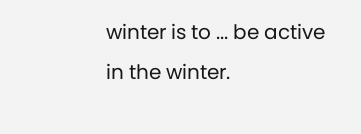winter is to ... be active in the winter.